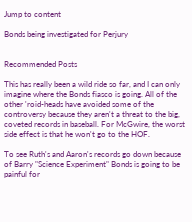Jump to content

Bonds being investigated for Perjury


Recommended Posts

This has really been a wild ride so far, and I can only imagine where the Bonds fiasco is going. All of the other 'roid-heads have avoided some of the controversy because they aren't a threat to the big, coveted records in baseball. For McGwire, the worst side effect is that he won't go to the HOF.

To see Ruth's and Aaron's records go down because of Barry "Science Experiment" Bonds is going to be painful for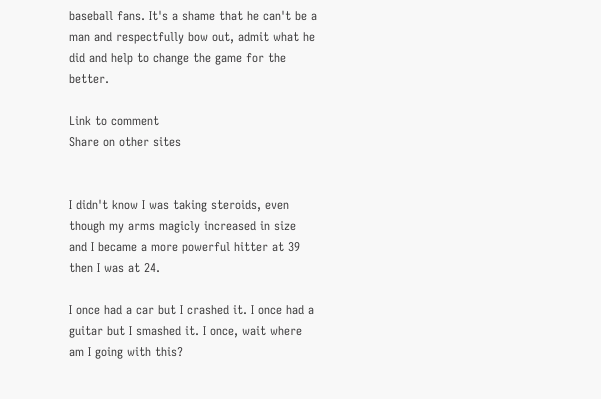baseball fans. It's a shame that he can't be a man and respectfully bow out, admit what he did and help to change the game for the better.

Link to comment
Share on other sites


I didn't know I was taking steroids, even though my arms magicly increased in size and I became a more powerful hitter at 39 then I was at 24.

I once had a car but I crashed it. I once had a guitar but I smashed it. I once, wait where am I going with this?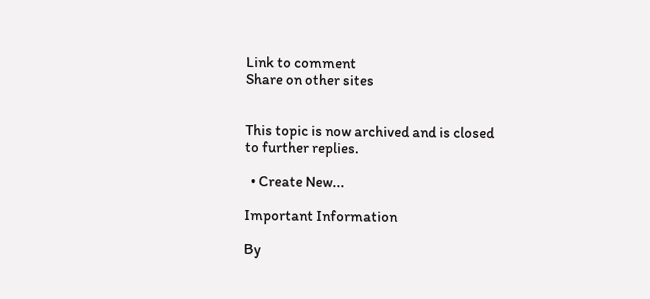Link to comment
Share on other sites


This topic is now archived and is closed to further replies.

  • Create New...

Important Information

By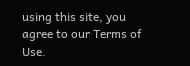using this site, you agree to our Terms of Use.